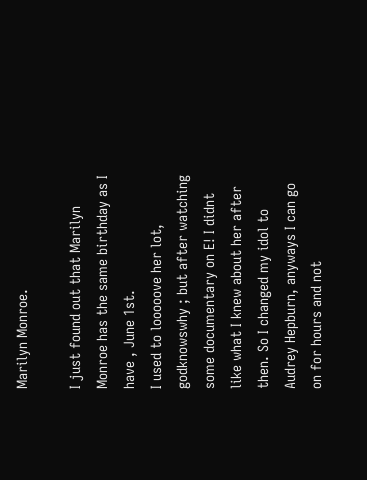Marilyn Monroe.

I just found out that Marilyn Monroe has the same birthday as I have , June 1st.
I used to looooove her lot, godknowswhy ; but after watching some documentary on E! I didnt like what I knew about her after then. So I changed my idol to Audrey Hepburn, anyways I can go on for hours and not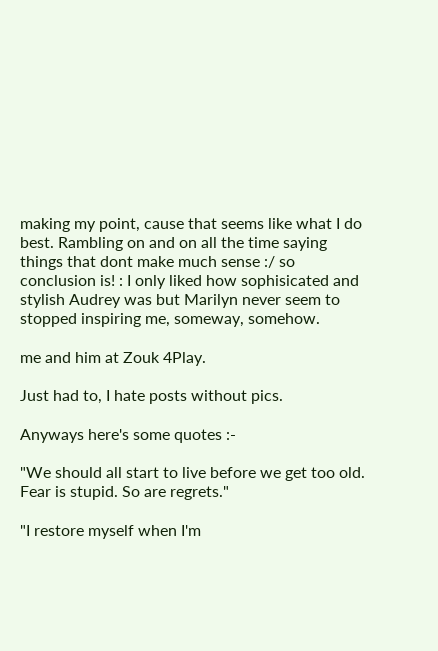making my point, cause that seems like what I do best. Rambling on and on all the time saying things that dont make much sense :/ so conclusion is! : I only liked how sophisicated and stylish Audrey was but Marilyn never seem to stopped inspiring me, someway, somehow.

me and him at Zouk 4Play.

Just had to, I hate posts without pics.

Anyways here's some quotes :-

"We should all start to live before we get too old. Fear is stupid. So are regrets."

"I restore myself when I'm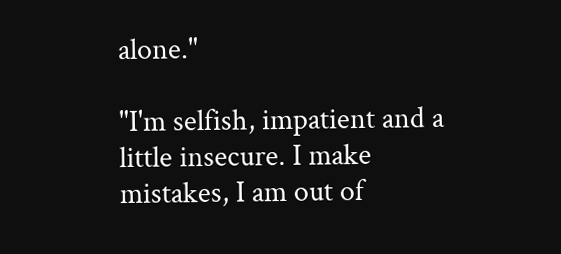alone."

"I'm selfish, impatient and a little insecure. I make mistakes, I am out of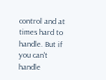control and at times hard to handle. But if you can't handle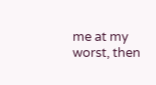me at my worst, then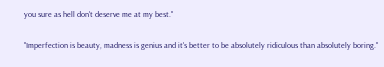you sure as hell don't deserve me at my best."

"Imperfection is beauty, madness is genius and it's better to be absolutely ridiculous than absolutely boring."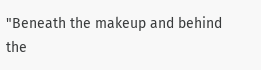"Beneath the makeup and behind the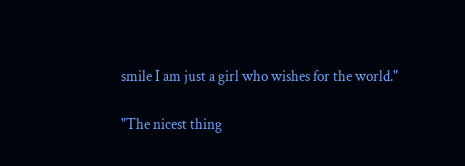smile I am just a girl who wishes for the world."

"The nicest thing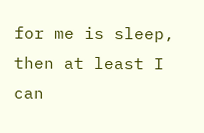for me is sleep, then at least I can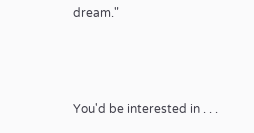dream."



You'd be interested in . . .